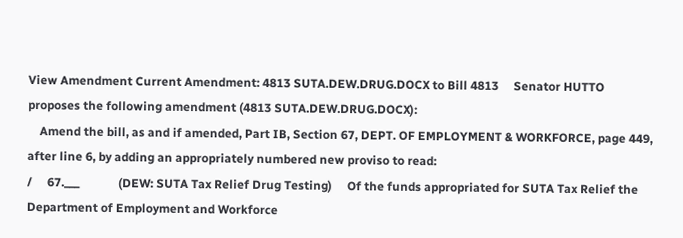View Amendment Current Amendment: 4813 SUTA.DEW.DRUG.DOCX to Bill 4813     Senator HUTTO proposes the following amendment (4813 SUTA.DEW.DRUG.DOCX):
    Amend the bill, as and if amended, Part IB, Section 67, DEPT. OF EMPLOYMENT & WORKFORCE, page 449, after line 6, by adding an appropriately numbered new proviso to read:
/     67.___             (DEW: SUTA Tax Relief Drug Testing)     Of the funds appropriated for SUTA Tax Relief the Department of Employment and Workforce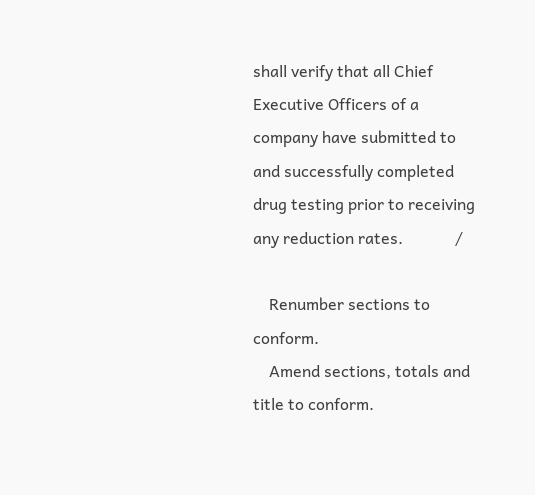shall verify that all Chief Executive Officers of a company have submitted to and successfully completed drug testing prior to receiving any reduction rates.             /

    Renumber sections to conform.
    Amend sections, totals and title to conform.